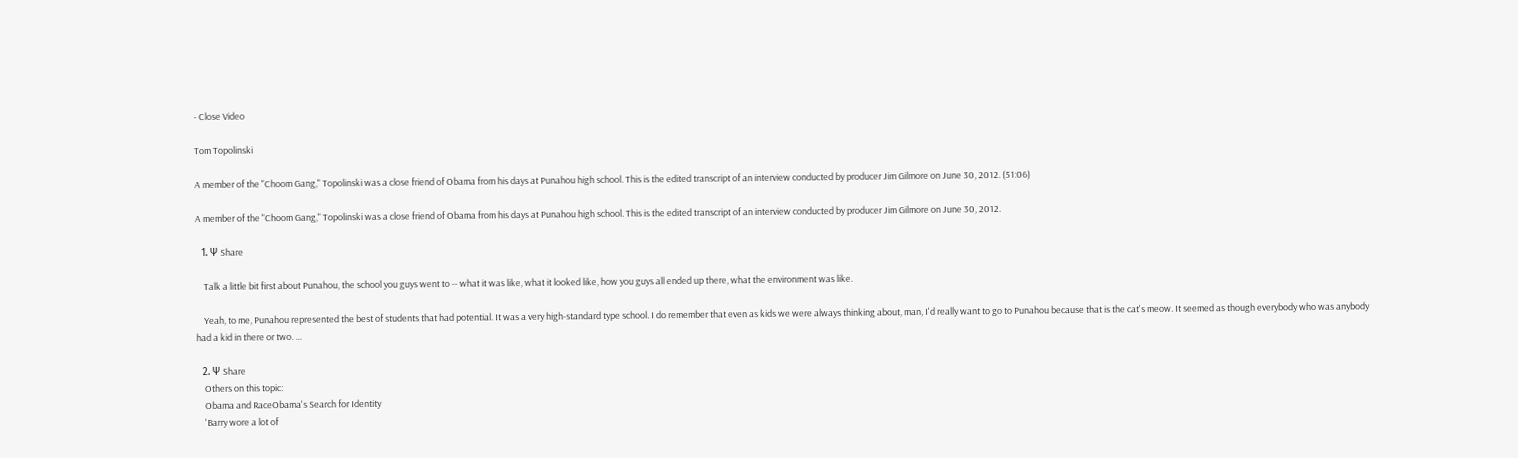- Close Video

Tom Topolinski

A member of the "Choom Gang," Topolinski was a close friend of Obama from his days at Punahou high school. This is the edited transcript of an interview conducted by producer Jim Gilmore on June 30, 2012. (51:06)

A member of the "Choom Gang," Topolinski was a close friend of Obama from his days at Punahou high school. This is the edited transcript of an interview conducted by producer Jim Gilmore on June 30, 2012.

  1. Ψ Share

    Talk a little bit first about Punahou, the school you guys went to -- what it was like, what it looked like, how you guys all ended up there, what the environment was like.

    Yeah, to me, Punahou represented the best of students that had potential. It was a very high-standard type school. I do remember that even as kids we were always thinking about, man, I'd really want to go to Punahou because that is the cat's meow. It seemed as though everybody who was anybody had a kid in there or two. …

  2. Ψ Share
    Others on this topic:
    Obama and RaceObama's Search for Identity
    'Barry wore a lot of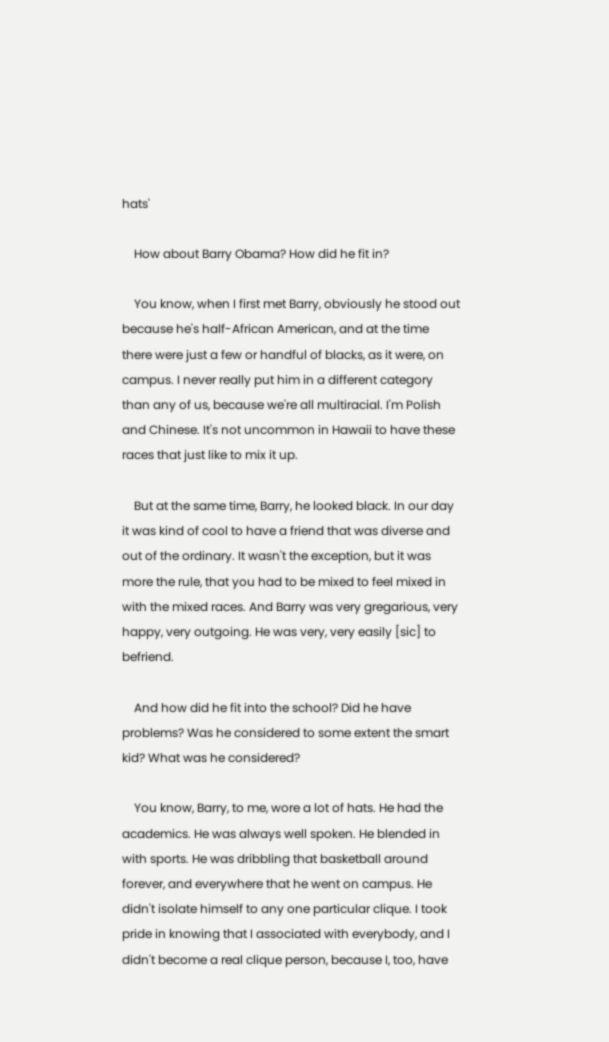hats'

    How about Barry Obama? How did he fit in?

    You know, when I first met Barry, obviously he stood out because he's half-African American, and at the time there were just a few or handful of blacks, as it were, on campus. I never really put him in a different category than any of us, because we're all multiracial. I'm Polish and Chinese. It's not uncommon in Hawaii to have these races that just like to mix it up.

    But at the same time, Barry, he looked black. In our day it was kind of cool to have a friend that was diverse and out of the ordinary. It wasn't the exception, but it was more the rule, that you had to be mixed to feel mixed in with the mixed races. And Barry was very gregarious, very happy, very outgoing. He was very, very easily [sic] to befriend.

    And how did he fit into the school? Did he have problems? Was he considered to some extent the smart kid? What was he considered?

    You know, Barry, to me, wore a lot of hats. He had the academics. He was always well spoken. He blended in with sports. He was dribbling that basketball around forever, and everywhere that he went on campus. He didn't isolate himself to any one particular clique. I took pride in knowing that I associated with everybody, and I didn't become a real clique person, because I, too, have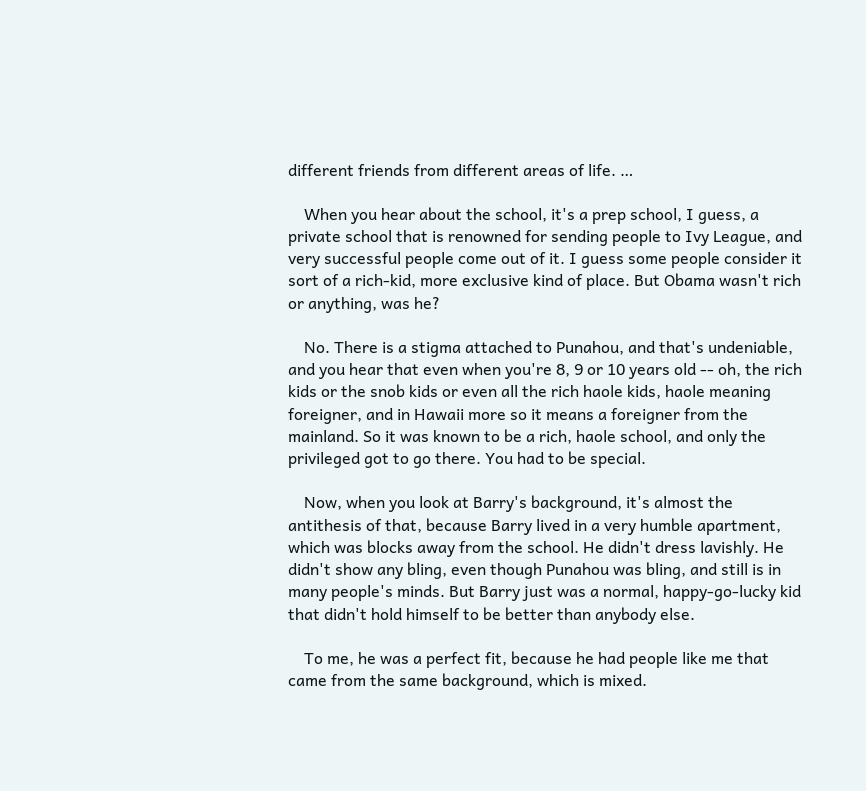different friends from different areas of life. …

    When you hear about the school, it's a prep school, I guess, a private school that is renowned for sending people to Ivy League, and very successful people come out of it. I guess some people consider it sort of a rich-kid, more exclusive kind of place. But Obama wasn't rich or anything, was he?

    No. There is a stigma attached to Punahou, and that's undeniable, and you hear that even when you're 8, 9 or 10 years old -- oh, the rich kids or the snob kids or even all the rich haole kids, haole meaning foreigner, and in Hawaii more so it means a foreigner from the mainland. So it was known to be a rich, haole school, and only the privileged got to go there. You had to be special.

    Now, when you look at Barry's background, it's almost the antithesis of that, because Barry lived in a very humble apartment, which was blocks away from the school. He didn't dress lavishly. He didn't show any bling, even though Punahou was bling, and still is in many people's minds. But Barry just was a normal, happy-go-lucky kid that didn't hold himself to be better than anybody else.

    To me, he was a perfect fit, because he had people like me that came from the same background, which is mixed.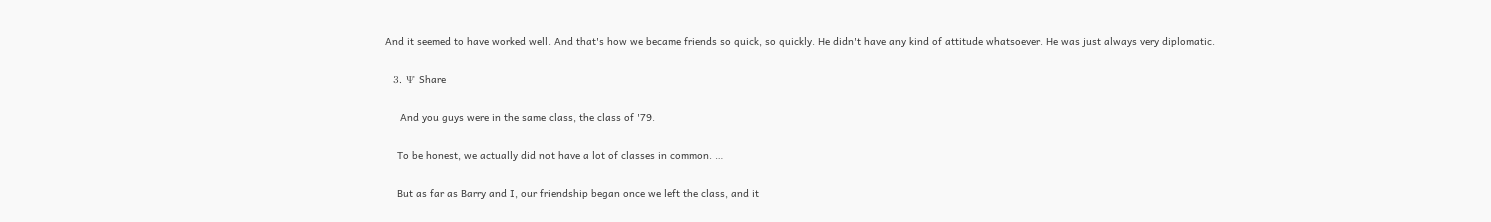And it seemed to have worked well. And that's how we became friends so quick, so quickly. He didn't have any kind of attitude whatsoever. He was just always very diplomatic.

  3. Ψ Share

     And you guys were in the same class, the class of '79.

    To be honest, we actually did not have a lot of classes in common. …

    But as far as Barry and I, our friendship began once we left the class, and it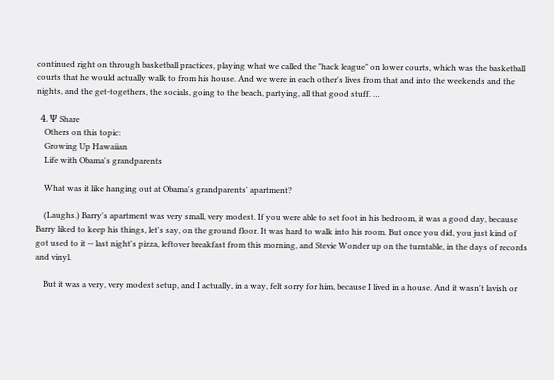continued right on through basketball practices, playing what we called the "hack league" on lower courts, which was the basketball courts that he would actually walk to from his house. And we were in each other's lives from that and into the weekends and the nights, and the get-togethers, the socials, going to the beach, partying, all that good stuff. …

  4. Ψ Share
    Others on this topic:
    Growing Up Hawaiian
    Life with Obama's grandparents

    What was it like hanging out at Obama's grandparents' apartment?

    (Laughs.) Barry's apartment was very small, very modest. If you were able to set foot in his bedroom, it was a good day, because Barry liked to keep his things, let's say, on the ground floor. It was hard to walk into his room. But once you did, you just kind of got used to it -- last night's pizza, leftover breakfast from this morning, and Stevie Wonder up on the turntable, in the days of records and vinyl.

    But it was a very, very modest setup, and I actually, in a way, felt sorry for him, because I lived in a house. And it wasn't lavish or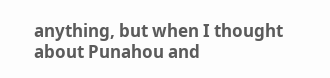anything, but when I thought about Punahou and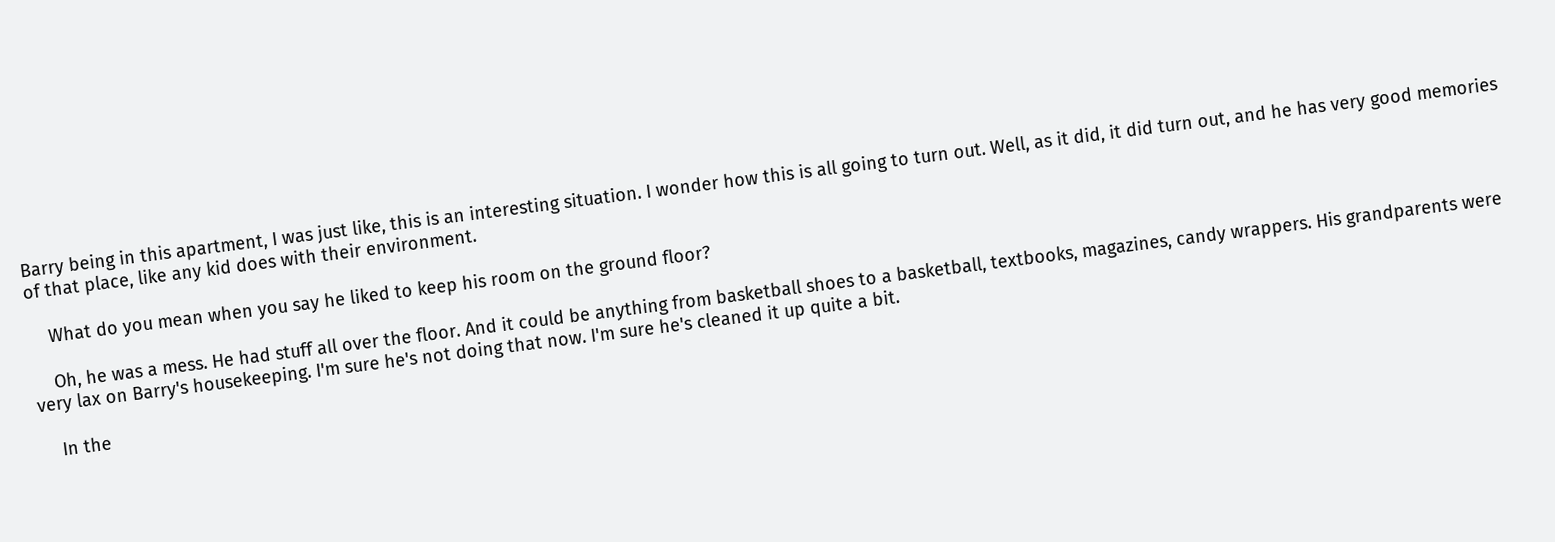Barry being in this apartment, I was just like, this is an interesting situation. I wonder how this is all going to turn out. Well, as it did, it did turn out, and he has very good memories of that place, like any kid does with their environment.

    What do you mean when you say he liked to keep his room on the ground floor?

    Oh, he was a mess. He had stuff all over the floor. And it could be anything from basketball shoes to a basketball, textbooks, magazines, candy wrappers. His grandparents were very lax on Barry's housekeeping. I'm sure he's not doing that now. I'm sure he's cleaned it up quite a bit.

    In the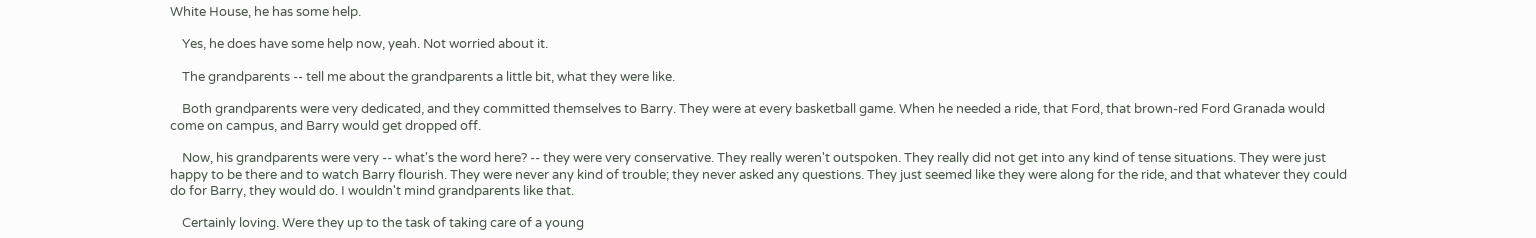White House, he has some help.

    Yes, he does have some help now, yeah. Not worried about it.

    The grandparents -- tell me about the grandparents a little bit, what they were like.

    Both grandparents were very dedicated, and they committed themselves to Barry. They were at every basketball game. When he needed a ride, that Ford, that brown-red Ford Granada would come on campus, and Barry would get dropped off.

    Now, his grandparents were very -- what's the word here? -- they were very conservative. They really weren't outspoken. They really did not get into any kind of tense situations. They were just happy to be there and to watch Barry flourish. They were never any kind of trouble; they never asked any questions. They just seemed like they were along for the ride, and that whatever they could do for Barry, they would do. I wouldn't mind grandparents like that.

    Certainly loving. Were they up to the task of taking care of a young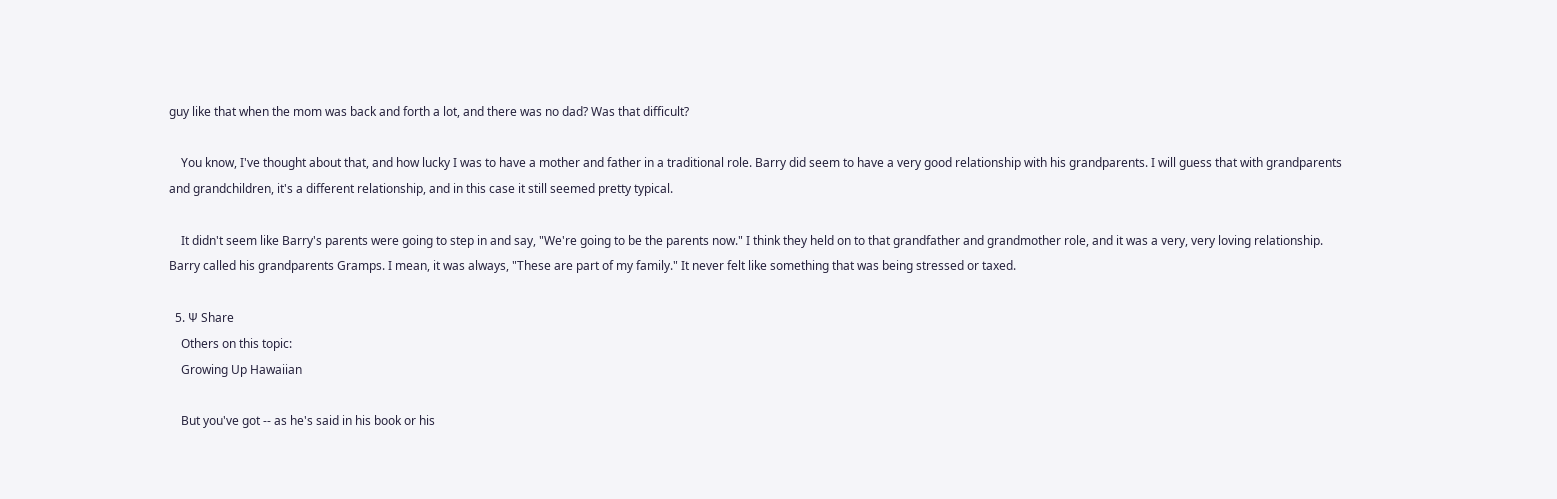guy like that when the mom was back and forth a lot, and there was no dad? Was that difficult?

    You know, I've thought about that, and how lucky I was to have a mother and father in a traditional role. Barry did seem to have a very good relationship with his grandparents. I will guess that with grandparents and grandchildren, it's a different relationship, and in this case it still seemed pretty typical.

    It didn't seem like Barry's parents were going to step in and say, "We're going to be the parents now." I think they held on to that grandfather and grandmother role, and it was a very, very loving relationship. Barry called his grandparents Gramps. I mean, it was always, "These are part of my family." It never felt like something that was being stressed or taxed.

  5. Ψ Share
    Others on this topic:
    Growing Up Hawaiian

    But you've got -- as he's said in his book or his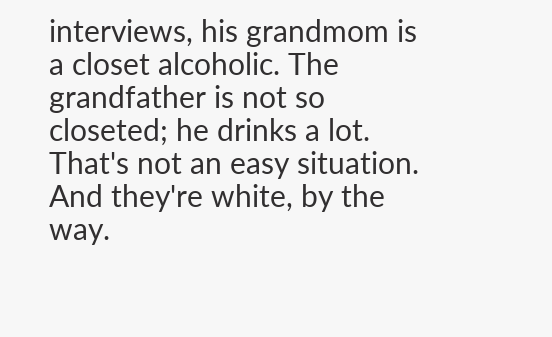interviews, his grandmom is a closet alcoholic. The grandfather is not so closeted; he drinks a lot. That's not an easy situation. And they're white, by the way.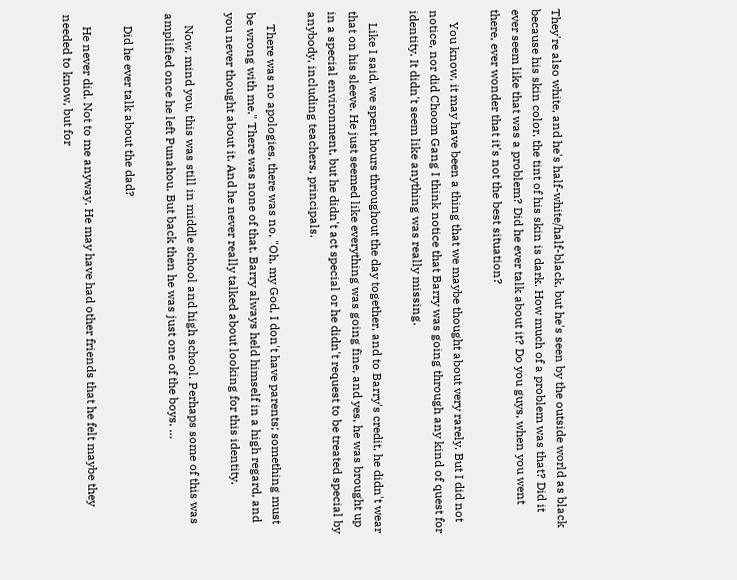They're also white, and he's half-white/half-black, but he's seen by the outside world as black because his skin color, the tint of his skin is dark. How much of a problem was that? Did it ever seem like that was a problem? Did he ever talk about it? Do you guys, when you went there, ever wonder that it's not the best situation?

    You know, it may have been a thing that we maybe thought about very rarely. But I did not notice, nor did Choom Gang I think notice that Barry was going through any kind of quest for identity. It didn't seem like anything was really missing.

    Like I said, we spent hours throughout the day together, and to Barry's credit, he didn't wear that on his sleeve. He just seemed like everything was going fine, and yes, he was brought up in a special environment, but he didn't act special or he didn't request to be treated special by anybody, including teachers, principals.

    There was no apologies, there was no, "Oh, my God, I don't have parents; something must be wrong with me." There was none of that. Barry always held himself in a high regard, and you never thought about it. And he never really talked about looking for this identity.

    Now, mind you, this was still in middle school and high school. Perhaps some of this was amplified once he left Punahou. But back then he was just one of the boys. …

    Did he ever talk about the dad?

    He never did. Not to me anyway. He may have had other friends that he felt maybe they needed to know, but for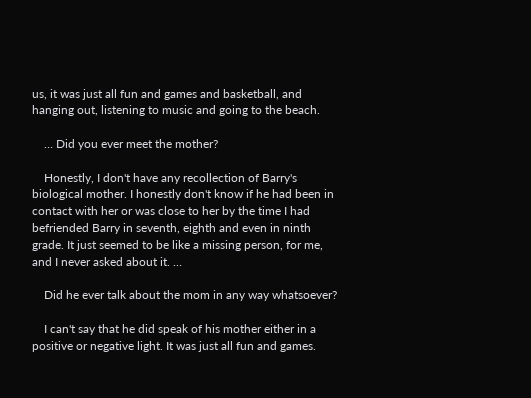us, it was just all fun and games and basketball, and hanging out, listening to music and going to the beach.

    … Did you ever meet the mother?

    Honestly, I don't have any recollection of Barry's biological mother. I honestly don't know if he had been in contact with her or was close to her by the time I had befriended Barry in seventh, eighth and even in ninth grade. It just seemed to be like a missing person, for me, and I never asked about it. …

    Did he ever talk about the mom in any way whatsoever?

    I can't say that he did speak of his mother either in a positive or negative light. It was just all fun and games.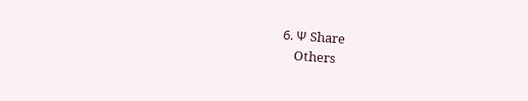6. Ψ Share
    Others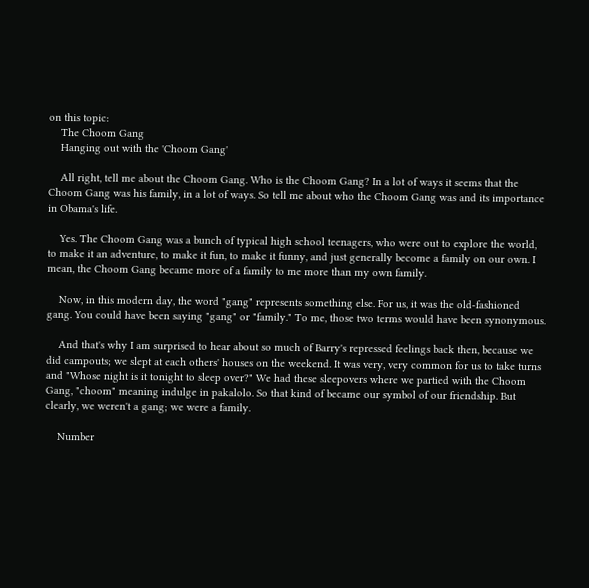on this topic:
    The Choom Gang
    Hanging out with the 'Choom Gang'

    All right, tell me about the Choom Gang. Who is the Choom Gang? In a lot of ways it seems that the Choom Gang was his family, in a lot of ways. So tell me about who the Choom Gang was and its importance in Obama's life.

    Yes. The Choom Gang was a bunch of typical high school teenagers, who were out to explore the world, to make it an adventure, to make it fun, to make it funny, and just generally become a family on our own. I mean, the Choom Gang became more of a family to me more than my own family.

    Now, in this modern day, the word "gang" represents something else. For us, it was the old-fashioned gang. You could have been saying "gang" or "family." To me, those two terms would have been synonymous.

    And that's why I am surprised to hear about so much of Barry's repressed feelings back then, because we did campouts; we slept at each others' houses on the weekend. It was very, very common for us to take turns and "Whose night is it tonight to sleep over?" We had these sleepovers where we partied with the Choom Gang, "choom" meaning indulge in pakalolo. So that kind of became our symbol of our friendship. But clearly, we weren't a gang; we were a family.

    Number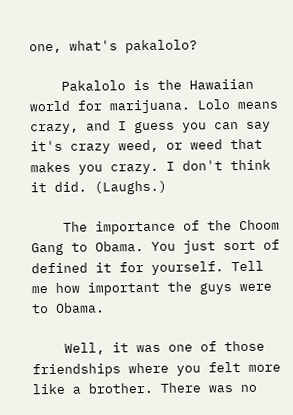one, what's pakalolo?

    Pakalolo is the Hawaiian world for marijuana. Lolo means crazy, and I guess you can say it's crazy weed, or weed that makes you crazy. I don't think it did. (Laughs.)

    The importance of the Choom Gang to Obama. You just sort of defined it for yourself. Tell me how important the guys were to Obama.

    Well, it was one of those friendships where you felt more like a brother. There was no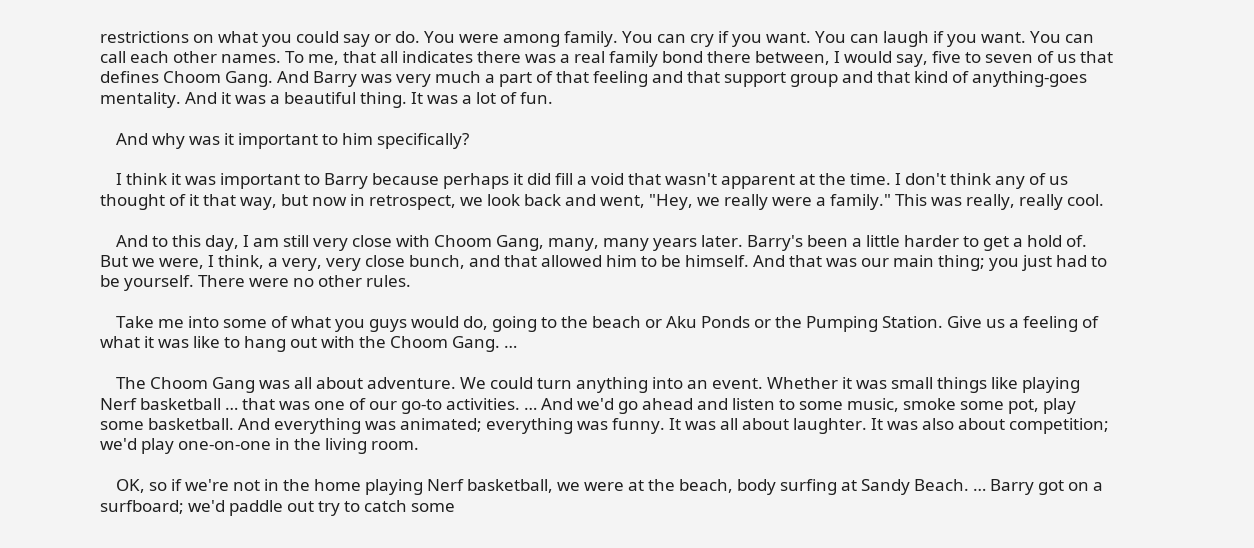restrictions on what you could say or do. You were among family. You can cry if you want. You can laugh if you want. You can call each other names. To me, that all indicates there was a real family bond there between, I would say, five to seven of us that defines Choom Gang. And Barry was very much a part of that feeling and that support group and that kind of anything-goes mentality. And it was a beautiful thing. It was a lot of fun.

    And why was it important to him specifically?

    I think it was important to Barry because perhaps it did fill a void that wasn't apparent at the time. I don't think any of us thought of it that way, but now in retrospect, we look back and went, "Hey, we really were a family." This was really, really cool.

    And to this day, I am still very close with Choom Gang, many, many years later. Barry's been a little harder to get a hold of. But we were, I think, a very, very close bunch, and that allowed him to be himself. And that was our main thing; you just had to be yourself. There were no other rules.

    Take me into some of what you guys would do, going to the beach or Aku Ponds or the Pumping Station. Give us a feeling of what it was like to hang out with the Choom Gang. …

    The Choom Gang was all about adventure. We could turn anything into an event. Whether it was small things like playing Nerf basketball … that was one of our go-to activities. … And we'd go ahead and listen to some music, smoke some pot, play some basketball. And everything was animated; everything was funny. It was all about laughter. It was also about competition; we'd play one-on-one in the living room.

    OK, so if we're not in the home playing Nerf basketball, we were at the beach, body surfing at Sandy Beach. … Barry got on a surfboard; we'd paddle out try to catch some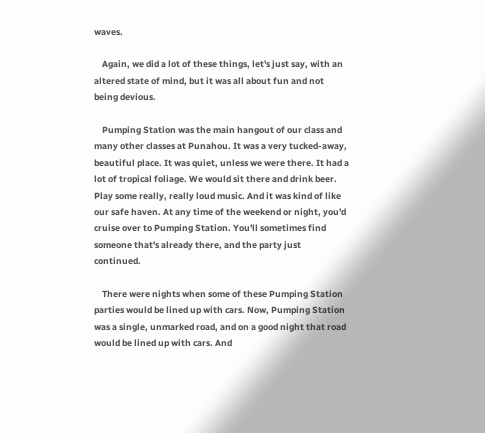waves.

    Again, we did a lot of these things, let's just say, with an altered state of mind, but it was all about fun and not being devious.

    Pumping Station was the main hangout of our class and many other classes at Punahou. It was a very tucked-away, beautiful place. It was quiet, unless we were there. It had a lot of tropical foliage. We would sit there and drink beer. Play some really, really loud music. And it was kind of like our safe haven. At any time of the weekend or night, you'd cruise over to Pumping Station. You'll sometimes find someone that's already there, and the party just continued.

    There were nights when some of these Pumping Station parties would be lined up with cars. Now, Pumping Station was a single, unmarked road, and on a good night that road would be lined up with cars. And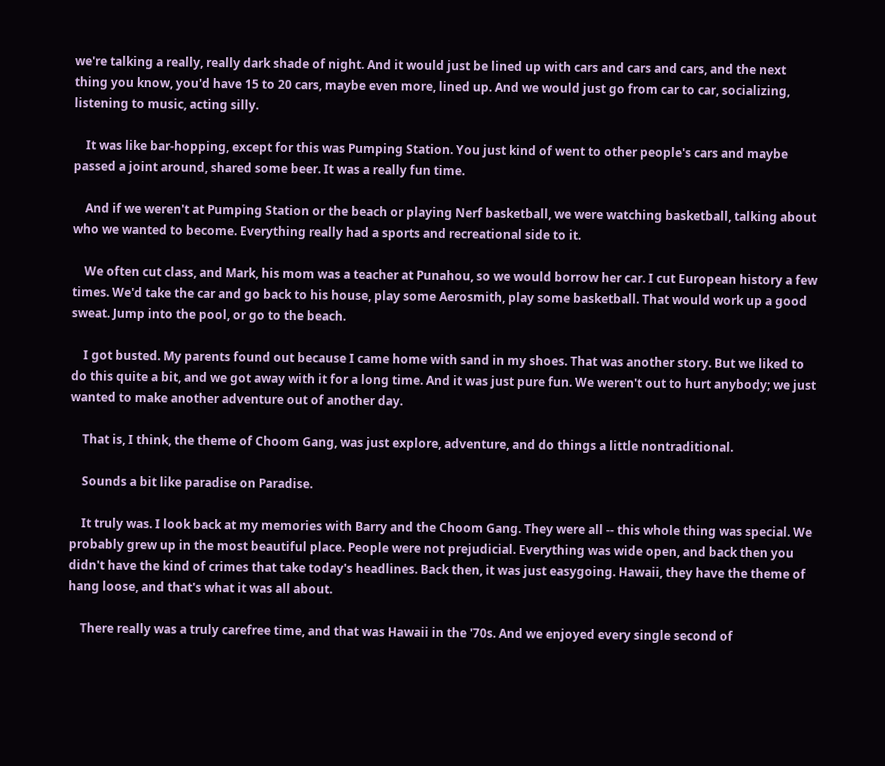we're talking a really, really dark shade of night. And it would just be lined up with cars and cars and cars, and the next thing you know, you'd have 15 to 20 cars, maybe even more, lined up. And we would just go from car to car, socializing, listening to music, acting silly.

    It was like bar-hopping, except for this was Pumping Station. You just kind of went to other people's cars and maybe passed a joint around, shared some beer. It was a really fun time.

    And if we weren't at Pumping Station or the beach or playing Nerf basketball, we were watching basketball, talking about who we wanted to become. Everything really had a sports and recreational side to it.

    We often cut class, and Mark, his mom was a teacher at Punahou, so we would borrow her car. I cut European history a few times. We'd take the car and go back to his house, play some Aerosmith, play some basketball. That would work up a good sweat. Jump into the pool, or go to the beach.

    I got busted. My parents found out because I came home with sand in my shoes. That was another story. But we liked to do this quite a bit, and we got away with it for a long time. And it was just pure fun. We weren't out to hurt anybody; we just wanted to make another adventure out of another day.

    That is, I think, the theme of Choom Gang, was just explore, adventure, and do things a little nontraditional.

    Sounds a bit like paradise on Paradise.

    It truly was. I look back at my memories with Barry and the Choom Gang. They were all -- this whole thing was special. We probably grew up in the most beautiful place. People were not prejudicial. Everything was wide open, and back then you didn't have the kind of crimes that take today's headlines. Back then, it was just easygoing. Hawaii, they have the theme of hang loose, and that's what it was all about.

    There really was a truly carefree time, and that was Hawaii in the '70s. And we enjoyed every single second of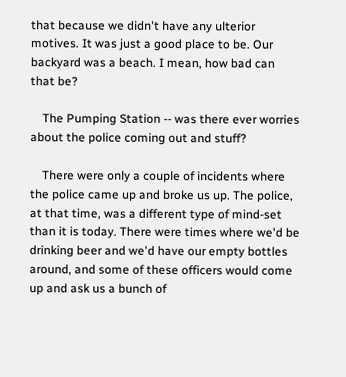that because we didn't have any ulterior motives. It was just a good place to be. Our backyard was a beach. I mean, how bad can that be?

    The Pumping Station -- was there ever worries about the police coming out and stuff?

    There were only a couple of incidents where the police came up and broke us up. The police, at that time, was a different type of mind-set than it is today. There were times where we'd be drinking beer and we'd have our empty bottles around, and some of these officers would come up and ask us a bunch of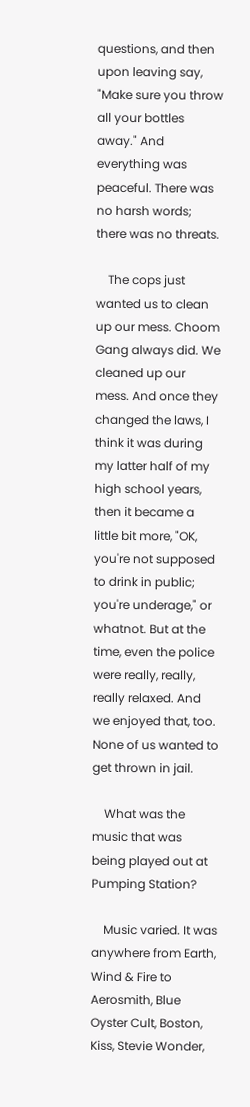questions, and then upon leaving say, "Make sure you throw all your bottles away." And everything was peaceful. There was no harsh words; there was no threats.

    The cops just wanted us to clean up our mess. Choom Gang always did. We cleaned up our mess. And once they changed the laws, I think it was during my latter half of my high school years, then it became a little bit more, "OK, you're not supposed to drink in public; you're underage," or whatnot. But at the time, even the police were really, really, really relaxed. And we enjoyed that, too. None of us wanted to get thrown in jail.

    What was the music that was being played out at Pumping Station?

    Music varied. It was anywhere from Earth, Wind & Fire to Aerosmith, Blue Oyster Cult, Boston, Kiss, Stevie Wonder,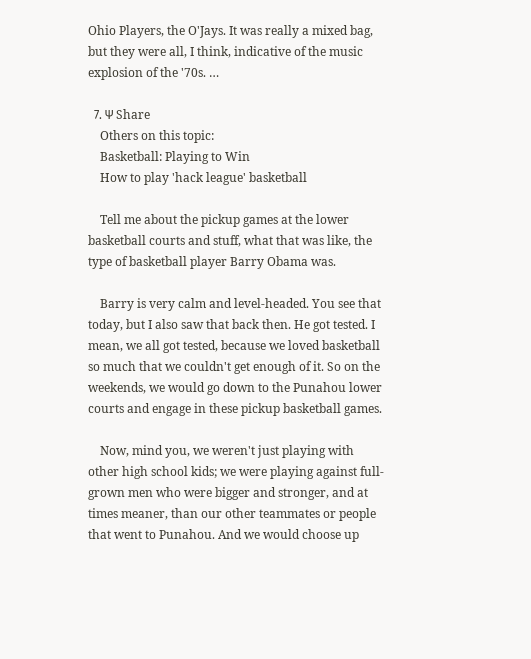Ohio Players, the O'Jays. It was really a mixed bag, but they were all, I think, indicative of the music explosion of the '70s. …

  7. Ψ Share
    Others on this topic:
    Basketball: Playing to Win
    How to play 'hack league' basketball

    Tell me about the pickup games at the lower basketball courts and stuff, what that was like, the type of basketball player Barry Obama was.

    Barry is very calm and level-headed. You see that today, but I also saw that back then. He got tested. I mean, we all got tested, because we loved basketball so much that we couldn't get enough of it. So on the weekends, we would go down to the Punahou lower courts and engage in these pickup basketball games.

    Now, mind you, we weren't just playing with other high school kids; we were playing against full-grown men who were bigger and stronger, and at times meaner, than our other teammates or people that went to Punahou. And we would choose up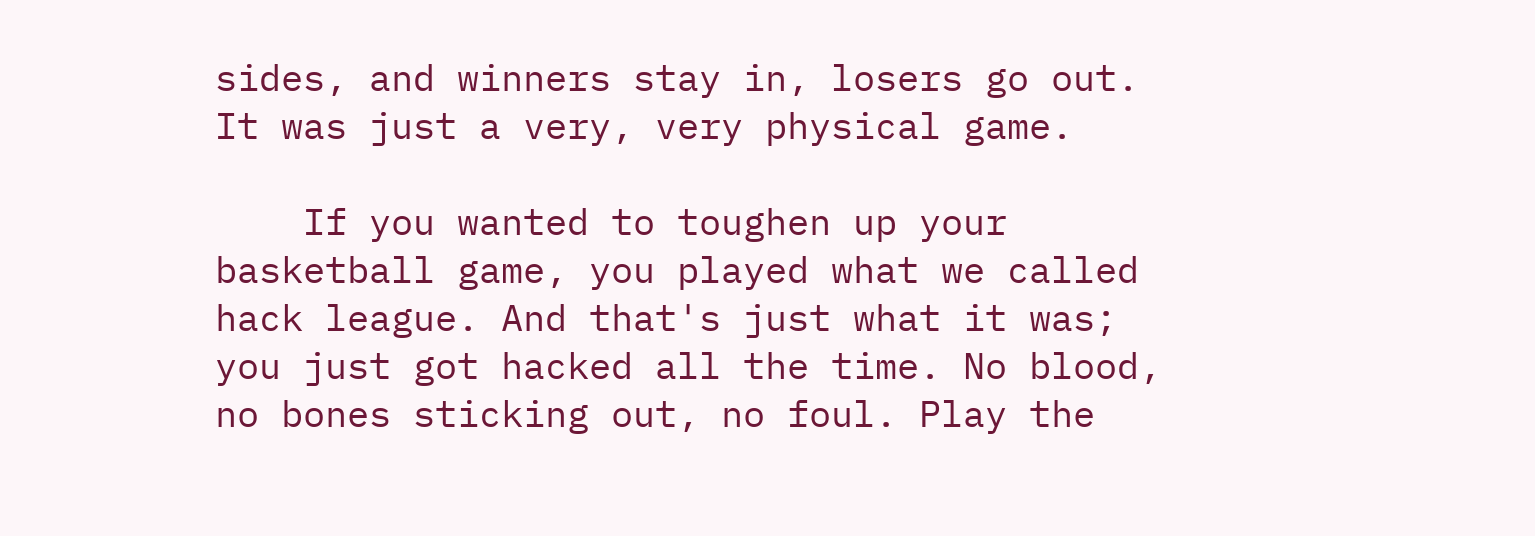sides, and winners stay in, losers go out. It was just a very, very physical game.

    If you wanted to toughen up your basketball game, you played what we called hack league. And that's just what it was; you just got hacked all the time. No blood, no bones sticking out, no foul. Play the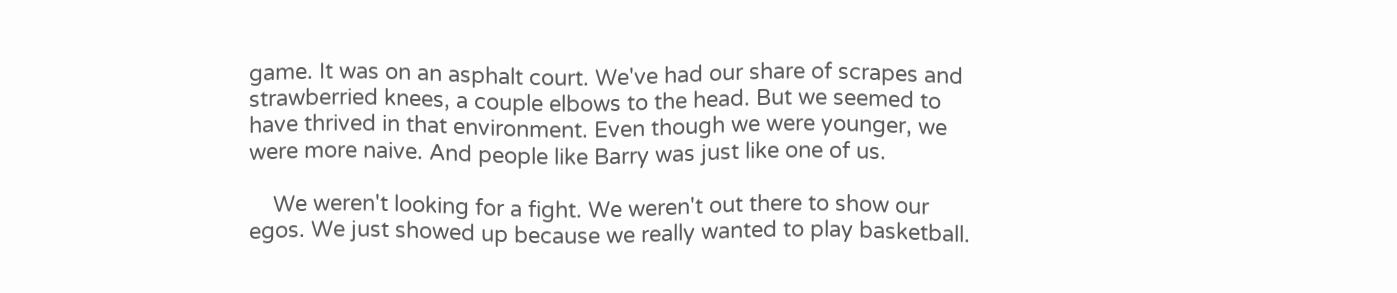game. It was on an asphalt court. We've had our share of scrapes and strawberried knees, a couple elbows to the head. But we seemed to have thrived in that environment. Even though we were younger, we were more naive. And people like Barry was just like one of us.

    We weren't looking for a fight. We weren't out there to show our egos. We just showed up because we really wanted to play basketball.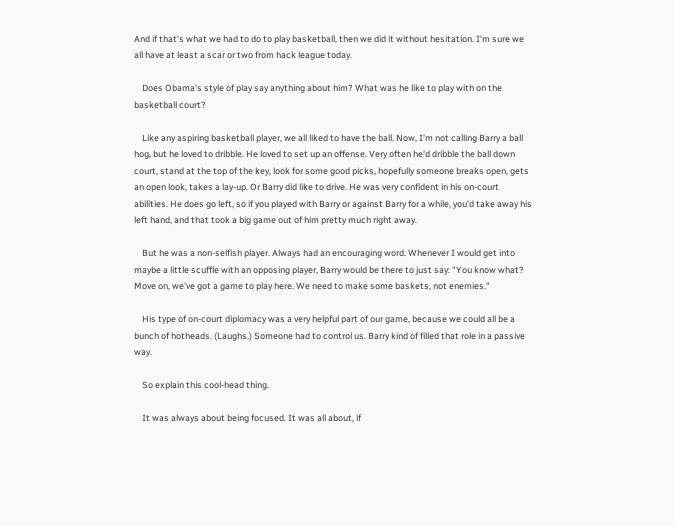And if that's what we had to do to play basketball, then we did it without hesitation. I'm sure we all have at least a scar or two from hack league today.

    Does Obama's style of play say anything about him? What was he like to play with on the basketball court?

    Like any aspiring basketball player, we all liked to have the ball. Now, I'm not calling Barry a ball hog, but he loved to dribble. He loved to set up an offense. Very often he'd dribble the ball down court, stand at the top of the key, look for some good picks, hopefully someone breaks open, gets an open look, takes a lay-up. Or Barry did like to drive. He was very confident in his on-court abilities. He does go left, so if you played with Barry or against Barry for a while, you'd take away his left hand, and that took a big game out of him pretty much right away.

    But he was a non-selfish player. Always had an encouraging word. Whenever I would get into maybe a little scuffle with an opposing player, Barry would be there to just say: "You know what? Move on, we've got a game to play here. We need to make some baskets, not enemies."

    His type of on-court diplomacy was a very helpful part of our game, because we could all be a bunch of hotheads. (Laughs.) Someone had to control us. Barry kind of filled that role in a passive way.

    So explain this cool-head thing.

    It was always about being focused. It was all about, if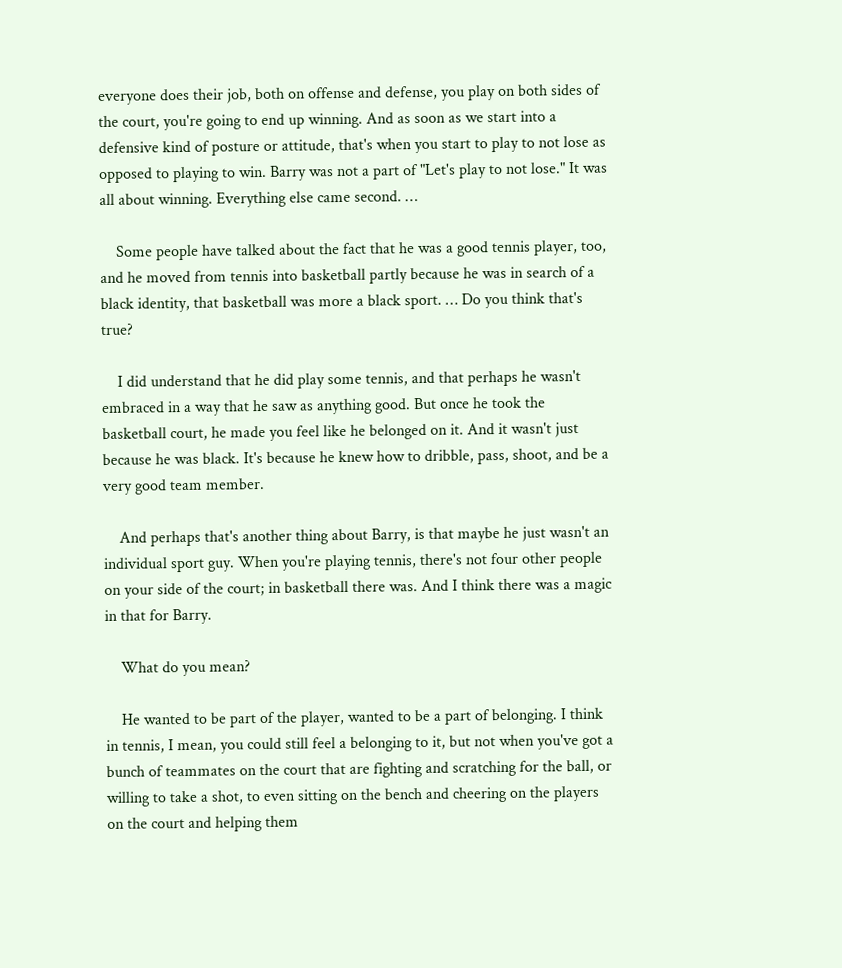everyone does their job, both on offense and defense, you play on both sides of the court, you're going to end up winning. And as soon as we start into a defensive kind of posture or attitude, that's when you start to play to not lose as opposed to playing to win. Barry was not a part of "Let's play to not lose." It was all about winning. Everything else came second. …

    Some people have talked about the fact that he was a good tennis player, too, and he moved from tennis into basketball partly because he was in search of a black identity, that basketball was more a black sport. … Do you think that's true?

    I did understand that he did play some tennis, and that perhaps he wasn't embraced in a way that he saw as anything good. But once he took the basketball court, he made you feel like he belonged on it. And it wasn't just because he was black. It's because he knew how to dribble, pass, shoot, and be a very good team member.

    And perhaps that's another thing about Barry, is that maybe he just wasn't an individual sport guy. When you're playing tennis, there's not four other people on your side of the court; in basketball there was. And I think there was a magic in that for Barry.

    What do you mean?

    He wanted to be part of the player, wanted to be a part of belonging. I think in tennis, I mean, you could still feel a belonging to it, but not when you've got a bunch of teammates on the court that are fighting and scratching for the ball, or willing to take a shot, to even sitting on the bench and cheering on the players on the court and helping them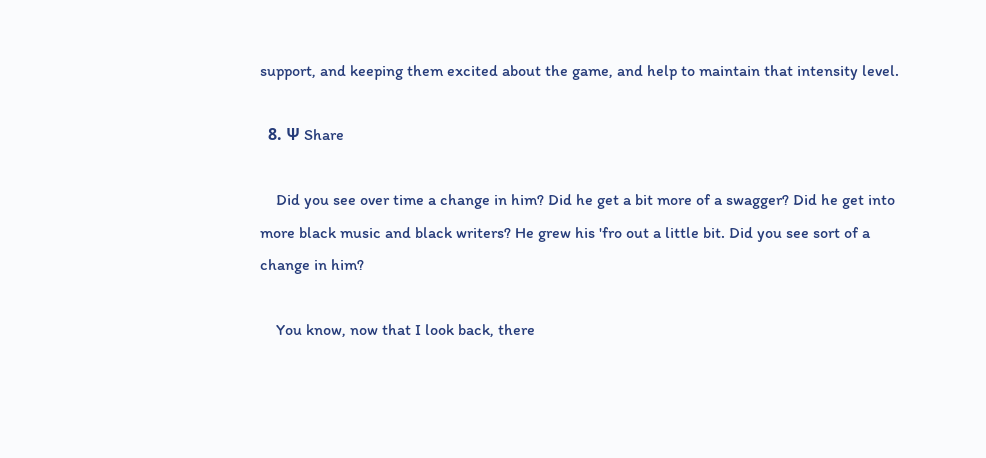support, and keeping them excited about the game, and help to maintain that intensity level.

  8. Ψ Share

    Did you see over time a change in him? Did he get a bit more of a swagger? Did he get into more black music and black writers? He grew his 'fro out a little bit. Did you see sort of a change in him?

    You know, now that I look back, there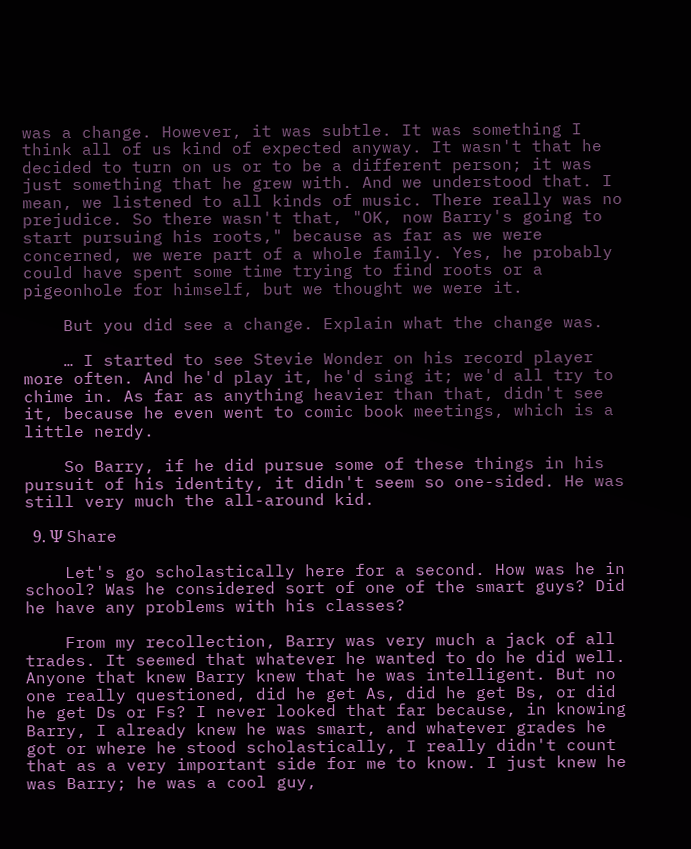was a change. However, it was subtle. It was something I think all of us kind of expected anyway. It wasn't that he decided to turn on us or to be a different person; it was just something that he grew with. And we understood that. I mean, we listened to all kinds of music. There really was no prejudice. So there wasn't that, "OK, now Barry's going to start pursuing his roots," because as far as we were concerned, we were part of a whole family. Yes, he probably could have spent some time trying to find roots or a pigeonhole for himself, but we thought we were it.

    But you did see a change. Explain what the change was.

    … I started to see Stevie Wonder on his record player more often. And he'd play it, he'd sing it; we'd all try to chime in. As far as anything heavier than that, didn't see it, because he even went to comic book meetings, which is a little nerdy.

    So Barry, if he did pursue some of these things in his pursuit of his identity, it didn't seem so one-sided. He was still very much the all-around kid.

  9. Ψ Share

    Let's go scholastically here for a second. How was he in school? Was he considered sort of one of the smart guys? Did he have any problems with his classes?

    From my recollection, Barry was very much a jack of all trades. It seemed that whatever he wanted to do he did well. Anyone that knew Barry knew that he was intelligent. But no one really questioned, did he get As, did he get Bs, or did he get Ds or Fs? I never looked that far because, in knowing Barry, I already knew he was smart, and whatever grades he got or where he stood scholastically, I really didn't count that as a very important side for me to know. I just knew he was Barry; he was a cool guy,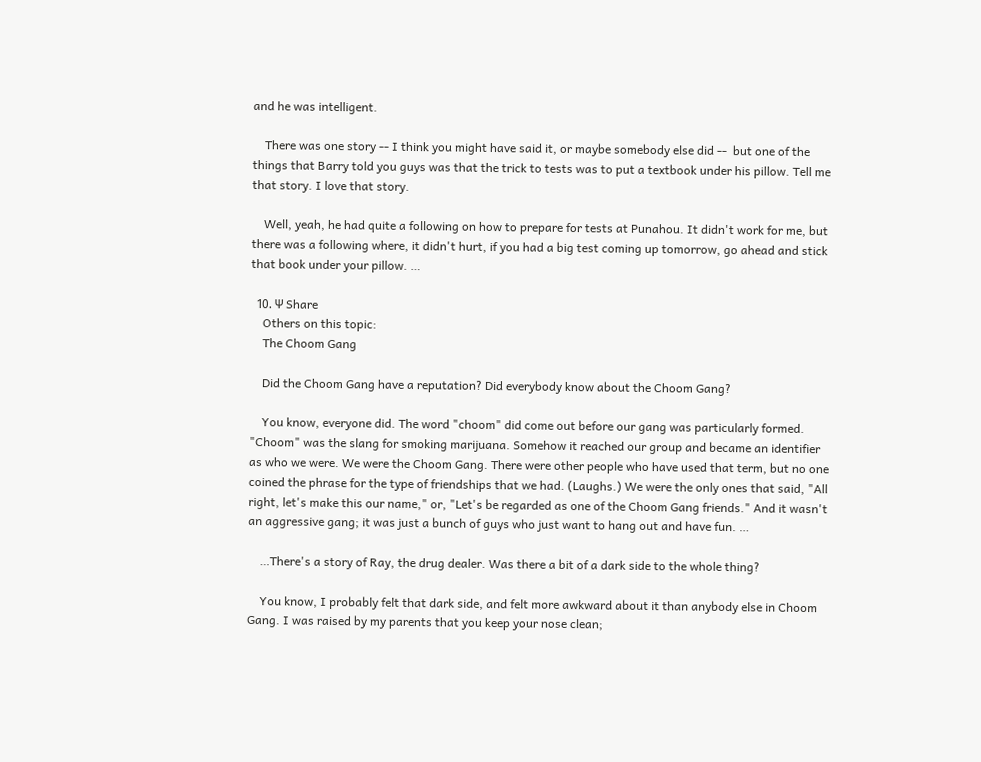and he was intelligent.

    There was one story -- I think you might have said it, or maybe somebody else did --  but one of the things that Barry told you guys was that the trick to tests was to put a textbook under his pillow. Tell me that story. I love that story.

    Well, yeah, he had quite a following on how to prepare for tests at Punahou. It didn't work for me, but there was a following where, it didn't hurt, if you had a big test coming up tomorrow, go ahead and stick that book under your pillow. …

  10. Ψ Share
    Others on this topic:
    The Choom Gang

    Did the Choom Gang have a reputation? Did everybody know about the Choom Gang?

    You know, everyone did. The word "choom" did come out before our gang was particularly formed. "Choom" was the slang for smoking marijuana. Somehow it reached our group and became an identifier as who we were. We were the Choom Gang. There were other people who have used that term, but no one coined the phrase for the type of friendships that we had. (Laughs.) We were the only ones that said, "All right, let's make this our name," or, "Let's be regarded as one of the Choom Gang friends." And it wasn't an aggressive gang; it was just a bunch of guys who just want to hang out and have fun. …

    …There's a story of Ray, the drug dealer. Was there a bit of a dark side to the whole thing?

    You know, I probably felt that dark side, and felt more awkward about it than anybody else in Choom Gang. I was raised by my parents that you keep your nose clean;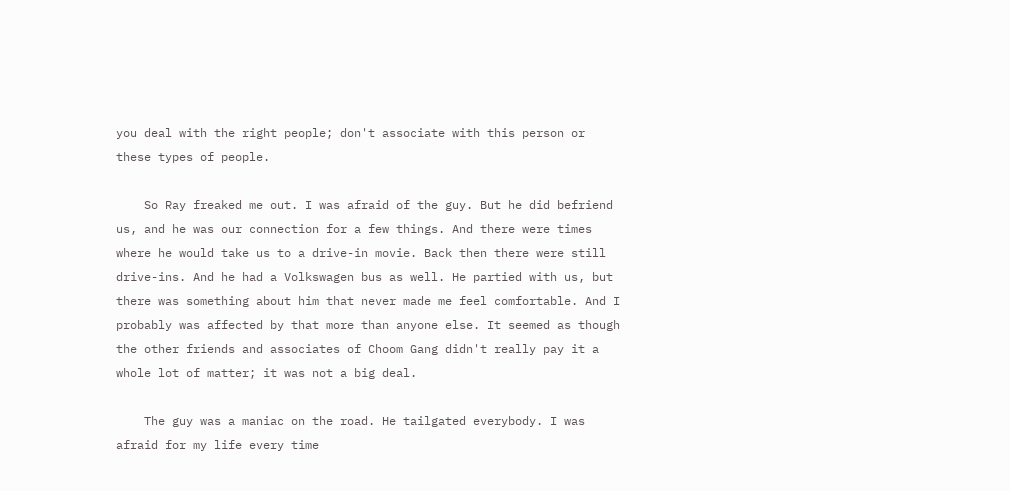you deal with the right people; don't associate with this person or these types of people.

    So Ray freaked me out. I was afraid of the guy. But he did befriend us, and he was our connection for a few things. And there were times where he would take us to a drive-in movie. Back then there were still drive-ins. And he had a Volkswagen bus as well. He partied with us, but there was something about him that never made me feel comfortable. And I probably was affected by that more than anyone else. It seemed as though the other friends and associates of Choom Gang didn't really pay it a whole lot of matter; it was not a big deal.

    The guy was a maniac on the road. He tailgated everybody. I was afraid for my life every time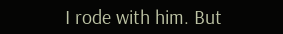I rode with him. But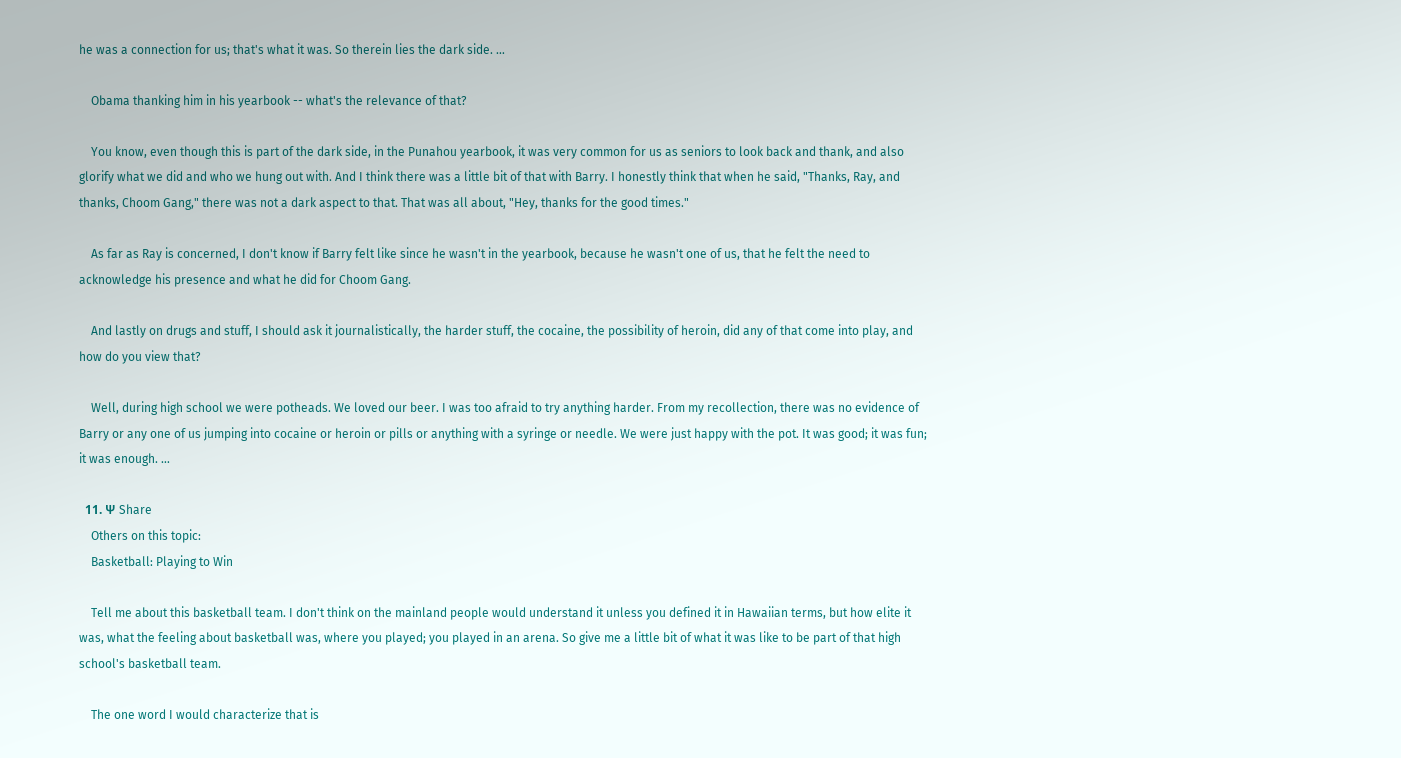he was a connection for us; that's what it was. So therein lies the dark side. …

    Obama thanking him in his yearbook -- what's the relevance of that?

    You know, even though this is part of the dark side, in the Punahou yearbook, it was very common for us as seniors to look back and thank, and also glorify what we did and who we hung out with. And I think there was a little bit of that with Barry. I honestly think that when he said, "Thanks, Ray, and thanks, Choom Gang," there was not a dark aspect to that. That was all about, "Hey, thanks for the good times."

    As far as Ray is concerned, I don't know if Barry felt like since he wasn't in the yearbook, because he wasn't one of us, that he felt the need to acknowledge his presence and what he did for Choom Gang.

    And lastly on drugs and stuff, I should ask it journalistically, the harder stuff, the cocaine, the possibility of heroin, did any of that come into play, and how do you view that?

    Well, during high school we were potheads. We loved our beer. I was too afraid to try anything harder. From my recollection, there was no evidence of Barry or any one of us jumping into cocaine or heroin or pills or anything with a syringe or needle. We were just happy with the pot. It was good; it was fun; it was enough. …

  11. Ψ Share
    Others on this topic:
    Basketball: Playing to Win

    Tell me about this basketball team. I don't think on the mainland people would understand it unless you defined it in Hawaiian terms, but how elite it was, what the feeling about basketball was, where you played; you played in an arena. So give me a little bit of what it was like to be part of that high school's basketball team.

    The one word I would characterize that is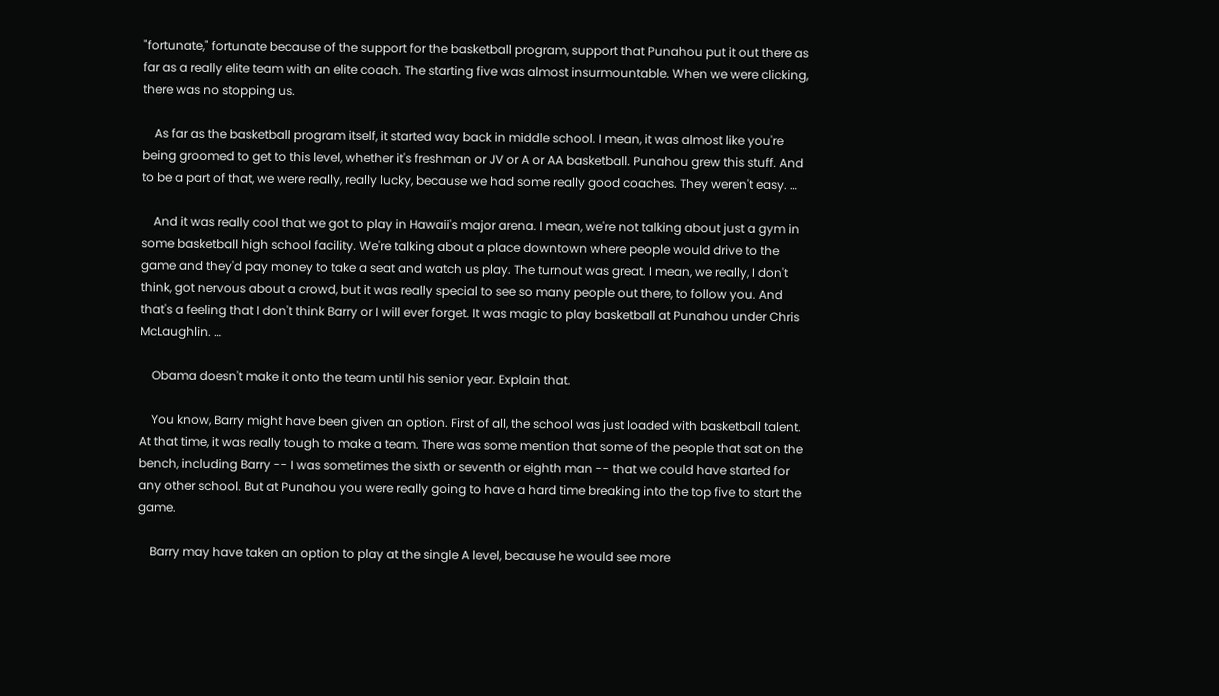"fortunate," fortunate because of the support for the basketball program, support that Punahou put it out there as far as a really elite team with an elite coach. The starting five was almost insurmountable. When we were clicking, there was no stopping us.

    As far as the basketball program itself, it started way back in middle school. I mean, it was almost like you're being groomed to get to this level, whether it's freshman or JV or A or AA basketball. Punahou grew this stuff. And to be a part of that, we were really, really lucky, because we had some really good coaches. They weren't easy. …

    And it was really cool that we got to play in Hawaii's major arena. I mean, we're not talking about just a gym in some basketball high school facility. We're talking about a place downtown where people would drive to the game and they'd pay money to take a seat and watch us play. The turnout was great. I mean, we really, I don't think, got nervous about a crowd, but it was really special to see so many people out there, to follow you. And that's a feeling that I don't think Barry or I will ever forget. It was magic to play basketball at Punahou under Chris McLaughlin. …

    Obama doesn't make it onto the team until his senior year. Explain that.

    You know, Barry might have been given an option. First of all, the school was just loaded with basketball talent. At that time, it was really tough to make a team. There was some mention that some of the people that sat on the bench, including Barry -- I was sometimes the sixth or seventh or eighth man -- that we could have started for any other school. But at Punahou you were really going to have a hard time breaking into the top five to start the game.

    Barry may have taken an option to play at the single A level, because he would see more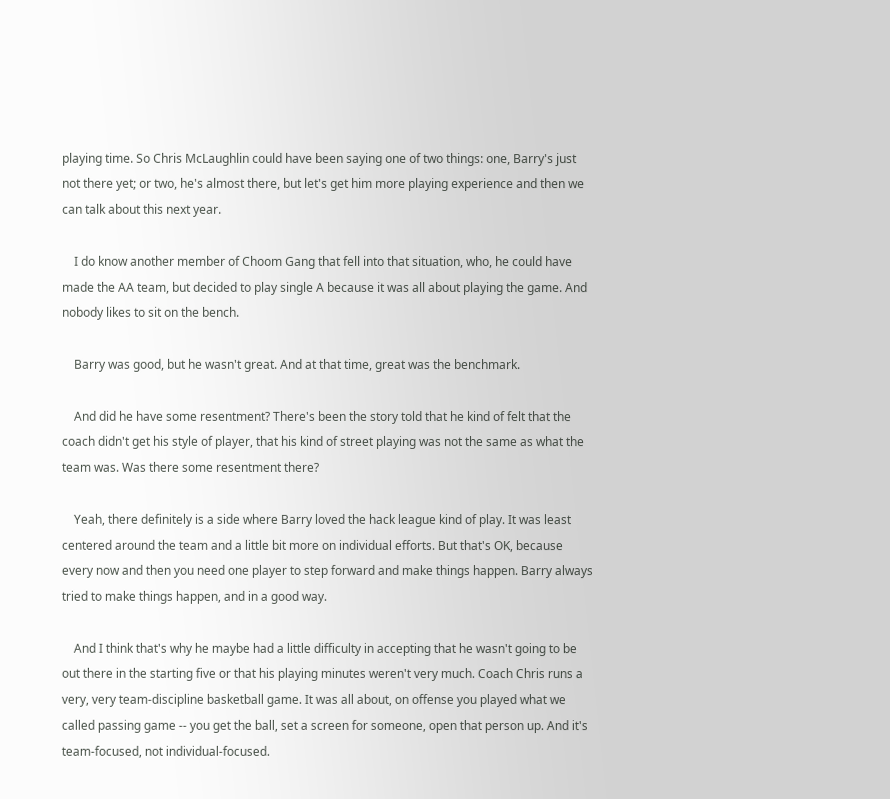playing time. So Chris McLaughlin could have been saying one of two things: one, Barry's just not there yet; or two, he's almost there, but let's get him more playing experience and then we can talk about this next year.

    I do know another member of Choom Gang that fell into that situation, who, he could have made the AA team, but decided to play single A because it was all about playing the game. And nobody likes to sit on the bench.

    Barry was good, but he wasn't great. And at that time, great was the benchmark.

    And did he have some resentment? There's been the story told that he kind of felt that the coach didn't get his style of player, that his kind of street playing was not the same as what the team was. Was there some resentment there?

    Yeah, there definitely is a side where Barry loved the hack league kind of play. It was least centered around the team and a little bit more on individual efforts. But that's OK, because every now and then you need one player to step forward and make things happen. Barry always tried to make things happen, and in a good way.

    And I think that's why he maybe had a little difficulty in accepting that he wasn't going to be out there in the starting five or that his playing minutes weren't very much. Coach Chris runs a very, very team-discipline basketball game. It was all about, on offense you played what we called passing game -- you get the ball, set a screen for someone, open that person up. And it's team-focused, not individual-focused.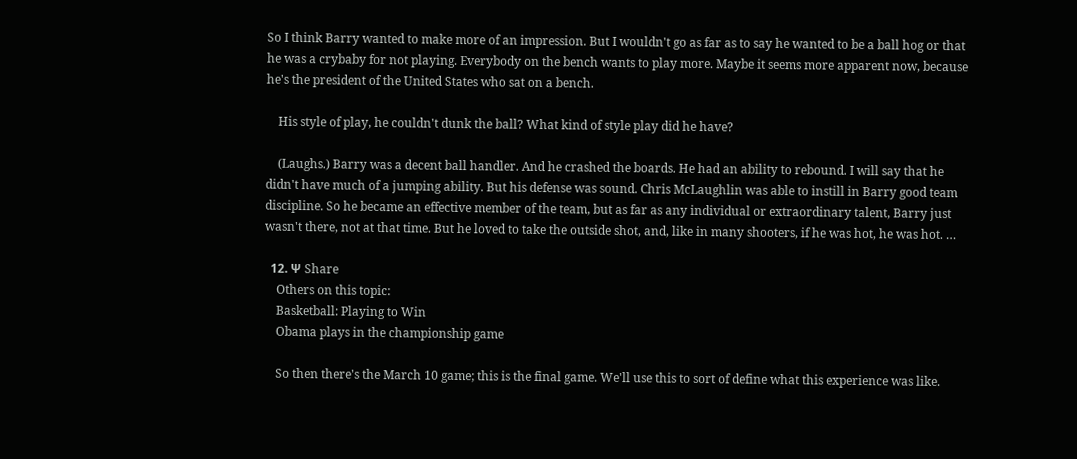So I think Barry wanted to make more of an impression. But I wouldn't go as far as to say he wanted to be a ball hog or that he was a crybaby for not playing. Everybody on the bench wants to play more. Maybe it seems more apparent now, because he's the president of the United States who sat on a bench.

    His style of play, he couldn't dunk the ball? What kind of style play did he have?

    (Laughs.) Barry was a decent ball handler. And he crashed the boards. He had an ability to rebound. I will say that he didn't have much of a jumping ability. But his defense was sound. Chris McLaughlin was able to instill in Barry good team discipline. So he became an effective member of the team, but as far as any individual or extraordinary talent, Barry just wasn't there, not at that time. But he loved to take the outside shot, and, like in many shooters, if he was hot, he was hot. …

  12. Ψ Share
    Others on this topic:
    Basketball: Playing to Win
    Obama plays in the championship game

    So then there's the March 10 game; this is the final game. We'll use this to sort of define what this experience was like.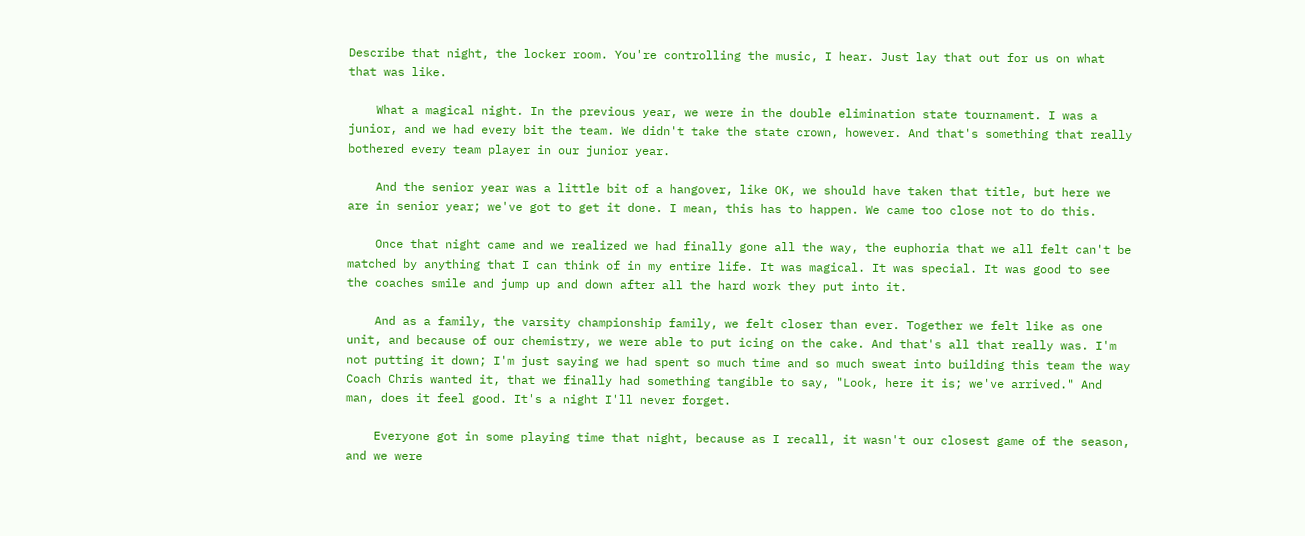Describe that night, the locker room. You're controlling the music, I hear. Just lay that out for us on what that was like.

    What a magical night. In the previous year, we were in the double elimination state tournament. I was a junior, and we had every bit the team. We didn't take the state crown, however. And that's something that really bothered every team player in our junior year.

    And the senior year was a little bit of a hangover, like OK, we should have taken that title, but here we are in senior year; we've got to get it done. I mean, this has to happen. We came too close not to do this.

    Once that night came and we realized we had finally gone all the way, the euphoria that we all felt can't be matched by anything that I can think of in my entire life. It was magical. It was special. It was good to see the coaches smile and jump up and down after all the hard work they put into it.

    And as a family, the varsity championship family, we felt closer than ever. Together we felt like as one unit, and because of our chemistry, we were able to put icing on the cake. And that's all that really was. I'm not putting it down; I'm just saying we had spent so much time and so much sweat into building this team the way Coach Chris wanted it, that we finally had something tangible to say, "Look, here it is; we've arrived." And man, does it feel good. It's a night I'll never forget.

    Everyone got in some playing time that night, because as I recall, it wasn't our closest game of the season, and we were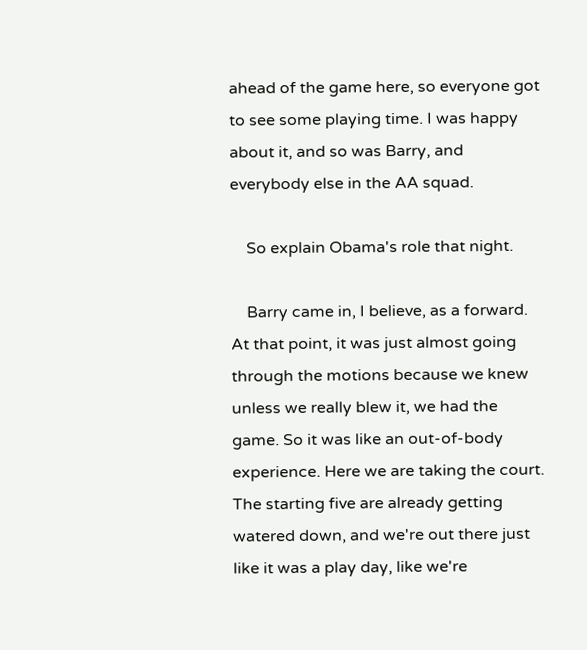ahead of the game here, so everyone got to see some playing time. I was happy about it, and so was Barry, and everybody else in the AA squad.

    So explain Obama's role that night.

    Barry came in, I believe, as a forward. At that point, it was just almost going through the motions because we knew unless we really blew it, we had the game. So it was like an out-of-body experience. Here we are taking the court. The starting five are already getting watered down, and we're out there just like it was a play day, like we're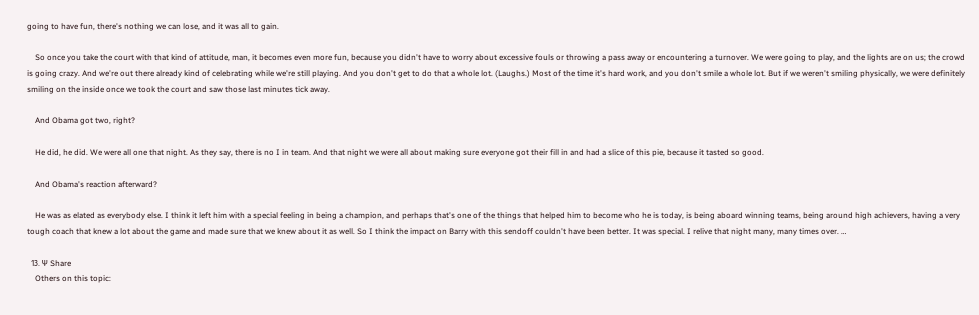going to have fun, there's nothing we can lose, and it was all to gain.

    So once you take the court with that kind of attitude, man, it becomes even more fun, because you didn't have to worry about excessive fouls or throwing a pass away or encountering a turnover. We were going to play, and the lights are on us; the crowd is going crazy. And we're out there already kind of celebrating while we're still playing. And you don't get to do that a whole lot. (Laughs.) Most of the time it's hard work, and you don't smile a whole lot. But if we weren't smiling physically, we were definitely smiling on the inside once we took the court and saw those last minutes tick away.

    And Obama got two, right?

    He did, he did. We were all one that night. As they say, there is no I in team. And that night we were all about making sure everyone got their fill in and had a slice of this pie, because it tasted so good.

    And Obama's reaction afterward?

    He was as elated as everybody else. I think it left him with a special feeling in being a champion, and perhaps that's one of the things that helped him to become who he is today, is being aboard winning teams, being around high achievers, having a very tough coach that knew a lot about the game and made sure that we knew about it as well. So I think the impact on Barry with this sendoff couldn't have been better. It was special. I relive that night many, many times over. …

  13. Ψ Share
    Others on this topic: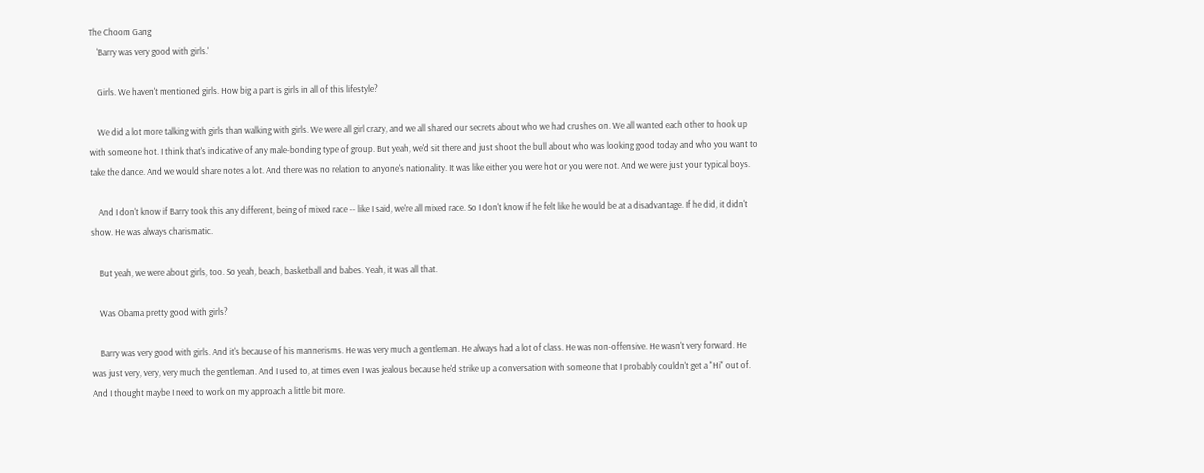The Choom Gang
    'Barry was very good with girls.'

    Girls. We haven't mentioned girls. How big a part is girls in all of this lifestyle?

    We did a lot more talking with girls than walking with girls. We were all girl crazy, and we all shared our secrets about who we had crushes on. We all wanted each other to hook up with someone hot. I think that's indicative of any male-bonding type of group. But yeah, we'd sit there and just shoot the bull about who was looking good today and who you want to take the dance. And we would share notes a lot. And there was no relation to anyone's nationality. It was like either you were hot or you were not. And we were just your typical boys.

    And I don't know if Barry took this any different, being of mixed race -- like I said, we're all mixed race. So I don't know if he felt like he would be at a disadvantage. If he did, it didn't show. He was always charismatic.

    But yeah, we were about girls, too. So yeah, beach, basketball and babes. Yeah, it was all that.

    Was Obama pretty good with girls?

    Barry was very good with girls. And it's because of his mannerisms. He was very much a gentleman. He always had a lot of class. He was non-offensive. He wasn't very forward. He was just very, very, very much the gentleman. And I used to, at times even I was jealous because he'd strike up a conversation with someone that I probably couldn't get a "Hi" out of. And I thought maybe I need to work on my approach a little bit more.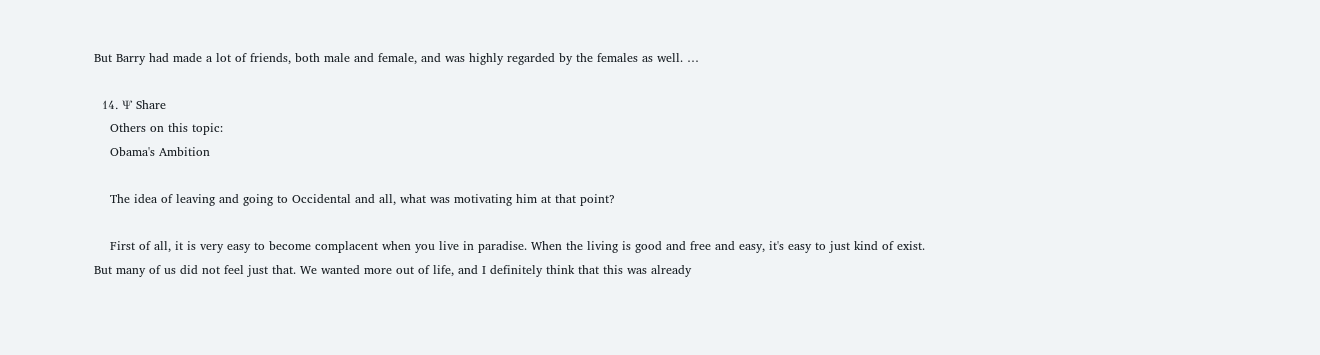But Barry had made a lot of friends, both male and female, and was highly regarded by the females as well. …

  14. Ψ Share
    Others on this topic:
    Obama's Ambition

    The idea of leaving and going to Occidental and all, what was motivating him at that point?

    First of all, it is very easy to become complacent when you live in paradise. When the living is good and free and easy, it's easy to just kind of exist. But many of us did not feel just that. We wanted more out of life, and I definitely think that this was already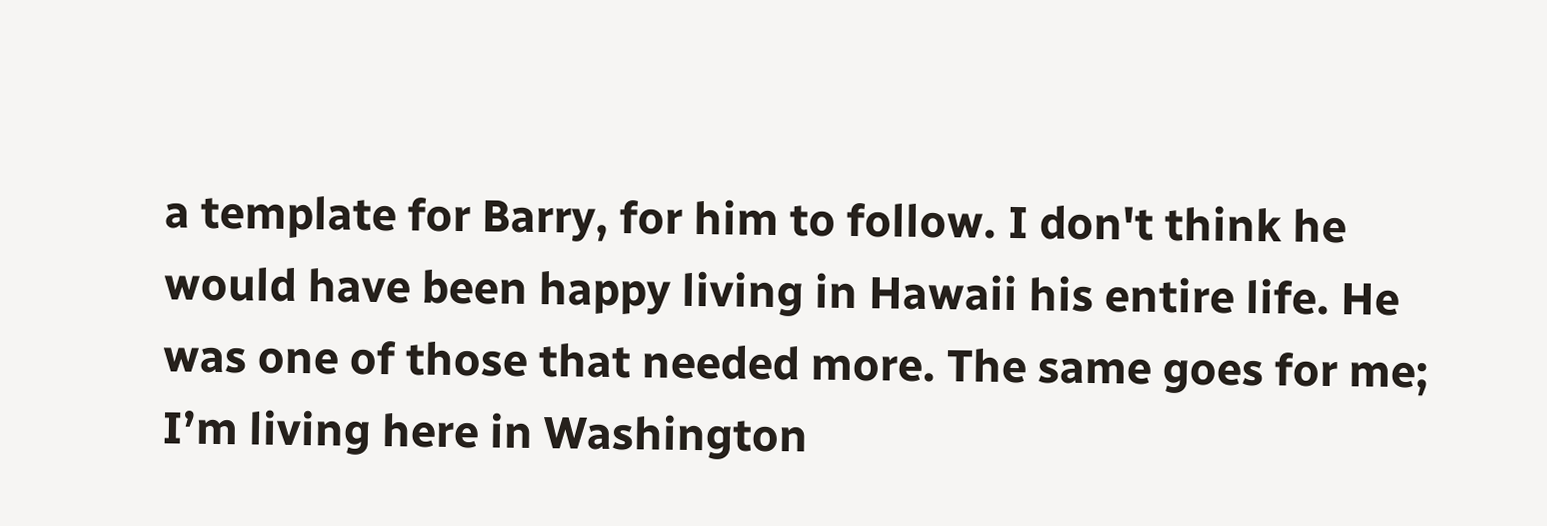a template for Barry, for him to follow. I don't think he would have been happy living in Hawaii his entire life. He was one of those that needed more. The same goes for me; I’m living here in Washington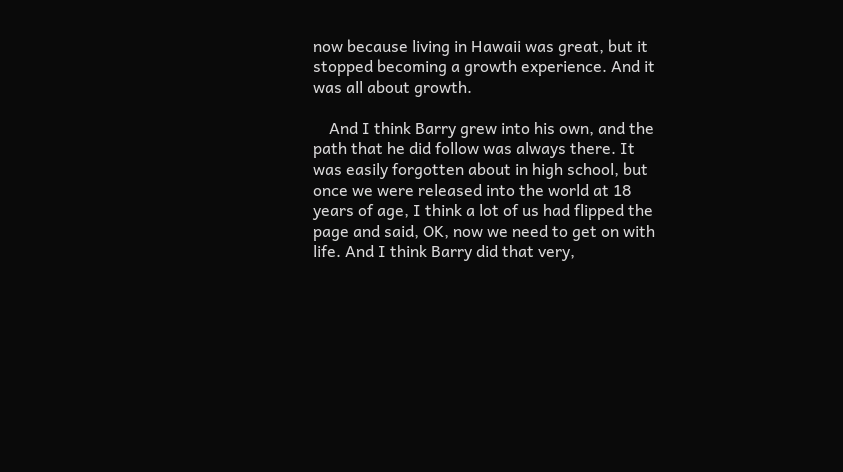now because living in Hawaii was great, but it stopped becoming a growth experience. And it was all about growth.

    And I think Barry grew into his own, and the path that he did follow was always there. It was easily forgotten about in high school, but once we were released into the world at 18 years of age, I think a lot of us had flipped the page and said, OK, now we need to get on with life. And I think Barry did that very,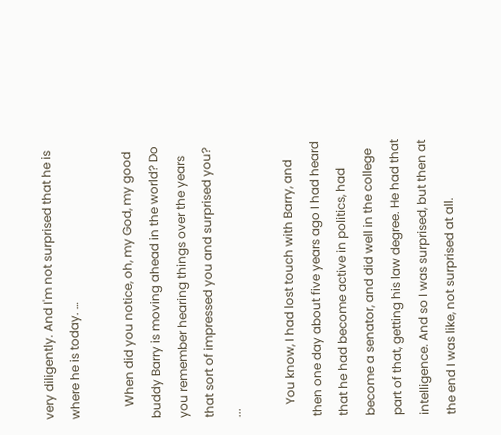very diligently. And I'm not surprised that he is where he is today. …

    When did you notice, oh, my God, my good buddy Barry is moving ahead in the world? Do you remember hearing things over the years that sort of impressed you and surprised you? ...

    You know, I had lost touch with Barry, and then one day about five years ago I had heard that he had become active in politics, had become a senator, and did well in the college part of that, getting his law degree. He had that intelligence. And so I was surprised, but then at the end I was like, not surprised at all.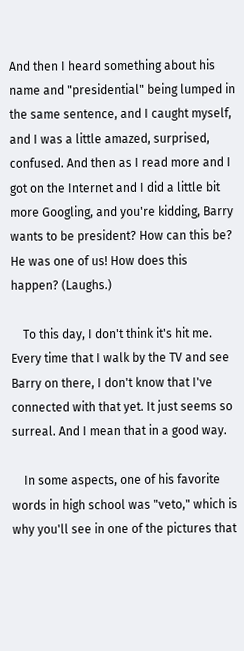And then I heard something about his name and "presidential" being lumped in the same sentence, and I caught myself, and I was a little amazed, surprised, confused. And then as I read more and I got on the Internet and I did a little bit more Googling, and you're kidding, Barry wants to be president? How can this be? He was one of us! How does this happen? (Laughs.)

    To this day, I don't think it's hit me. Every time that I walk by the TV and see Barry on there, I don't know that I've connected with that yet. It just seems so surreal. And I mean that in a good way.

    In some aspects, one of his favorite words in high school was "veto," which is why you'll see in one of the pictures that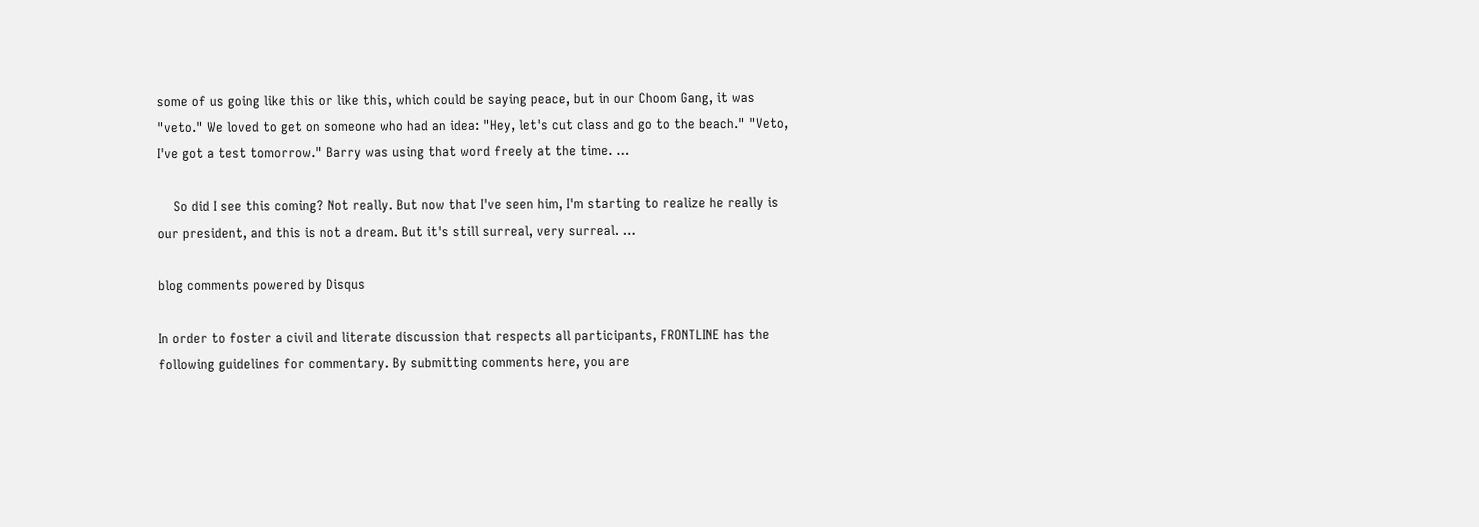some of us going like this or like this, which could be saying peace, but in our Choom Gang, it was "veto." We loved to get on someone who had an idea: "Hey, let's cut class and go to the beach." "Veto, I've got a test tomorrow." Barry was using that word freely at the time. …

    So did I see this coming? Not really. But now that I've seen him, I'm starting to realize he really is our president, and this is not a dream. But it's still surreal, very surreal. …

blog comments powered by Disqus

In order to foster a civil and literate discussion that respects all participants, FRONTLINE has the following guidelines for commentary. By submitting comments here, you are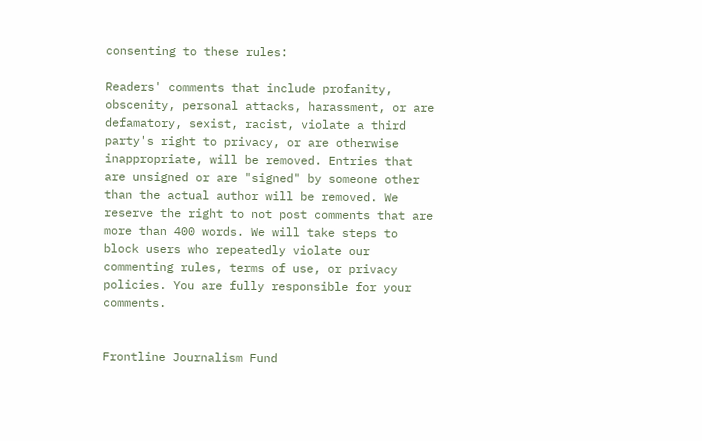consenting to these rules:

Readers' comments that include profanity, obscenity, personal attacks, harassment, or are defamatory, sexist, racist, violate a third party's right to privacy, or are otherwise inappropriate, will be removed. Entries that are unsigned or are "signed" by someone other than the actual author will be removed. We reserve the right to not post comments that are more than 400 words. We will take steps to block users who repeatedly violate our commenting rules, terms of use, or privacy policies. You are fully responsible for your comments.


Frontline Journalism Fund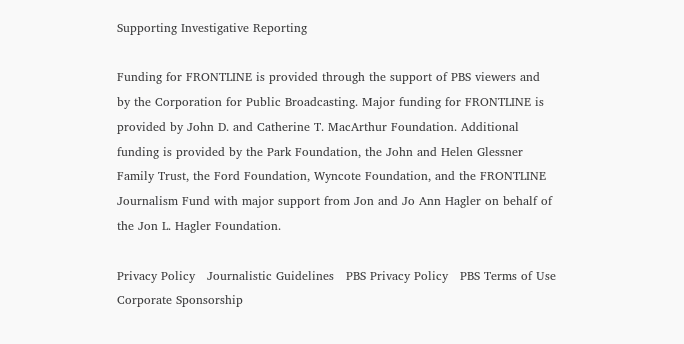Supporting Investigative Reporting

Funding for FRONTLINE is provided through the support of PBS viewers and by the Corporation for Public Broadcasting. Major funding for FRONTLINE is provided by John D. and Catherine T. MacArthur Foundation. Additional funding is provided by the Park Foundation, the John and Helen Glessner Family Trust, the Ford Foundation, Wyncote Foundation, and the FRONTLINE Journalism Fund with major support from Jon and Jo Ann Hagler on behalf of the Jon L. Hagler Foundation.

Privacy Policy   Journalistic Guidelines   PBS Privacy Policy   PBS Terms of Use   Corporate Sponsorship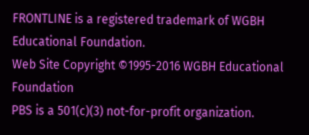FRONTLINE is a registered trademark of WGBH Educational Foundation.
Web Site Copyright ©1995-2016 WGBH Educational Foundation
PBS is a 501(c)(3) not-for-profit organization.